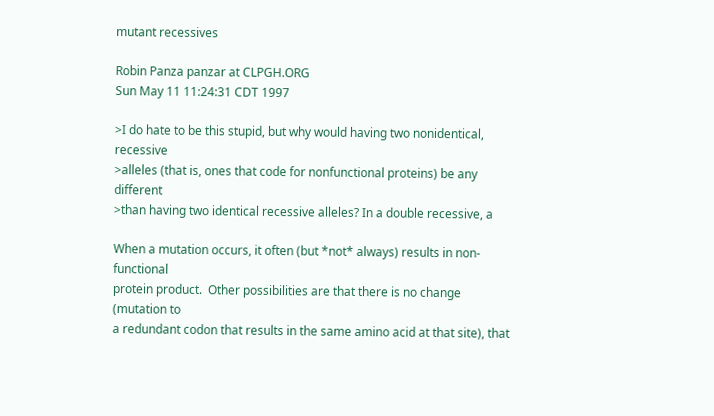mutant recessives

Robin Panza panzar at CLPGH.ORG
Sun May 11 11:24:31 CDT 1997

>I do hate to be this stupid, but why would having two nonidentical, recessive
>alleles (that is, ones that code for nonfunctional proteins) be any different
>than having two identical recessive alleles? In a double recessive, a

When a mutation occurs, it often (but *not* always) results in non-functional
protein product.  Other possibilities are that there is no change (mutation to
a redundant codon that results in the same amino acid at that site), that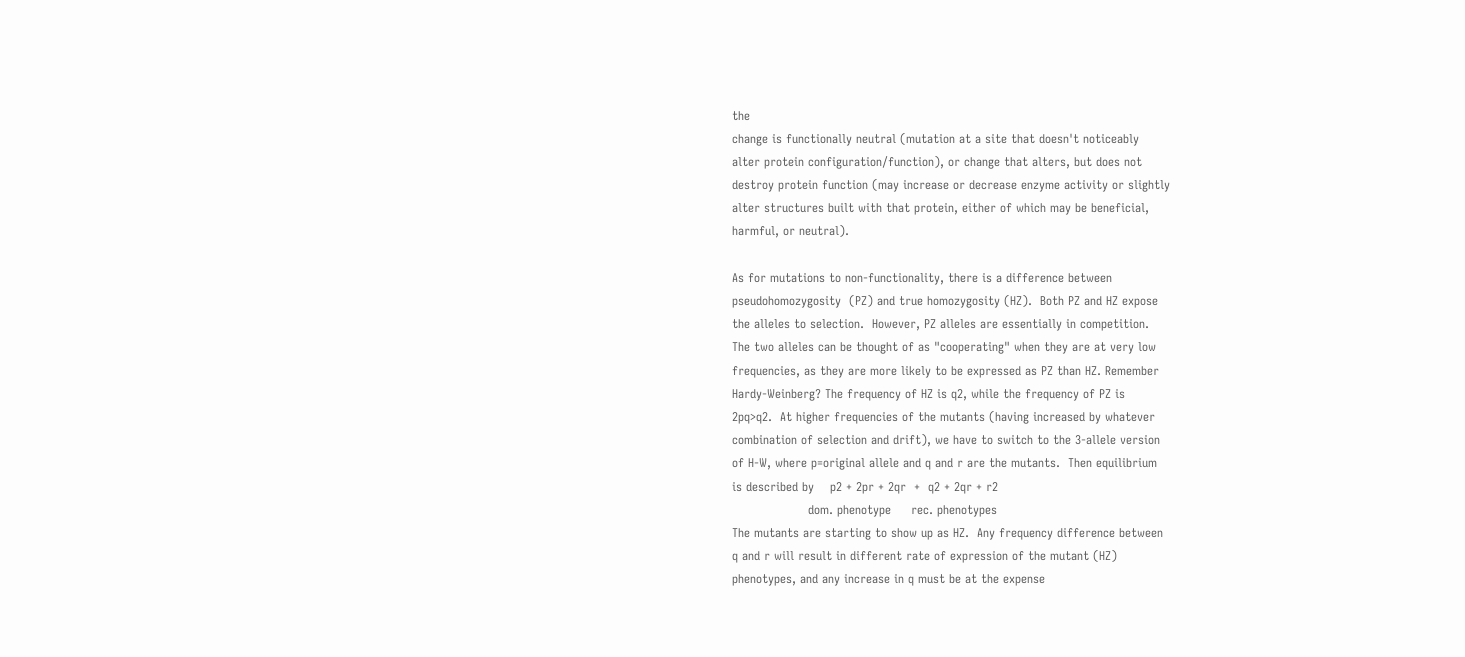the
change is functionally neutral (mutation at a site that doesn't noticeably
alter protein configuration/function), or change that alters, but does not
destroy protein function (may increase or decrease enzyme activity or slightly
alter structures built with that protein, either of which may be beneficial,
harmful, or neutral).

As for mutations to non-functionality, there is a difference between
pseudohomozygosity  (PZ) and true homozygosity (HZ).  Both PZ and HZ expose
the alleles to selection.  However, PZ alleles are essentially in competition.
The two alleles can be thought of as "cooperating" when they are at very low
frequencies, as they are more likely to be expressed as PZ than HZ. Remember
Hardy-Weinberg? The frequency of HZ is q2, while the frequency of PZ is
2pq>q2.  At higher frequencies of the mutants (having increased by whatever
combination of selection and drift), we have to switch to the 3-allele version
of H-W, where p=original allele and q and r are the mutants.  Then equilibrium
is described by    p2 + 2pr + 2qr  +  q2 + 2qr + r2
                   dom. phenotype     rec. phenotypes
The mutants are starting to show up as HZ.  Any frequency difference between
q and r will result in different rate of expression of the mutant (HZ)
phenotypes, and any increase in q must be at the expense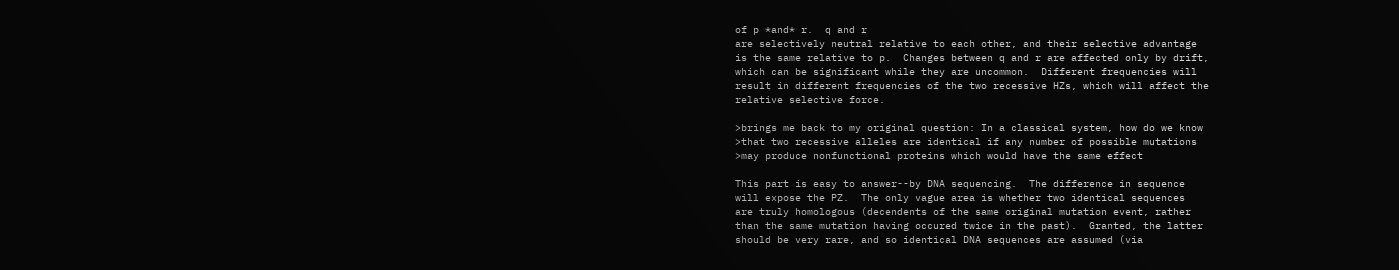of p *and* r.  q and r
are selectively neutral relative to each other, and their selective advantage
is the same relative to p.  Changes between q and r are affected only by drift,
which can be significant while they are uncommon.  Different frequencies will
result in different frequencies of the two recessive HZs, which will affect the
relative selective force.

>brings me back to my original question: In a classical system, how do we know
>that two recessive alleles are identical if any number of possible mutations
>may produce nonfunctional proteins which would have the same effect

This part is easy to answer--by DNA sequencing.  The difference in sequence
will expose the PZ.  The only vague area is whether two identical sequences
are truly homologous (decendents of the same original mutation event, rather
than the same mutation having occured twice in the past).  Granted, the latter
should be very rare, and so identical DNA sequences are assumed (via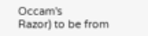Occam's
Razor) to be from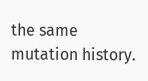the same mutation history.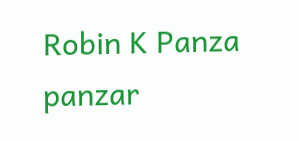Robin K Panza                   panzar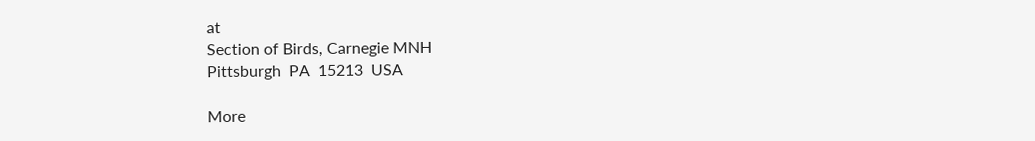at
Section of Birds, Carnegie MNH
Pittsburgh  PA  15213  USA

More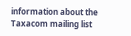information about the Taxacom mailing list